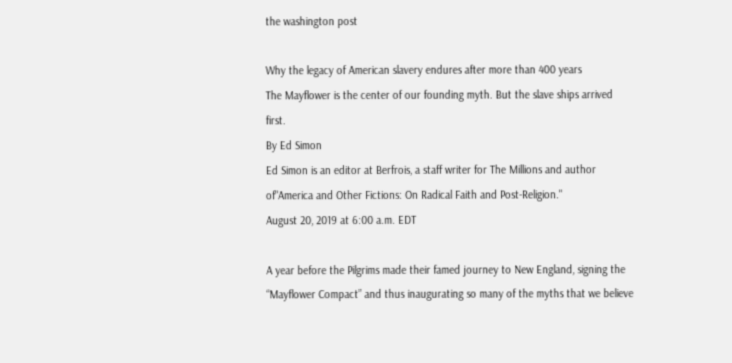the washington post

Why the legacy of American slavery endures after more than 400 years
The Mayflower is the center of our founding myth. But the slave ships arrived first.
By Ed Simon
Ed Simon is an editor at Berfrois, a staff writer for The Millions and author of"America and Other Fictions: On Radical Faith and Post-Religion."
August 20, 2019 at 6:00 a.m. EDT

A year before the Pilgrims made their famed journey to New England, signing the “Mayflower Compact” and thus inaugurating so many of the myths that we believe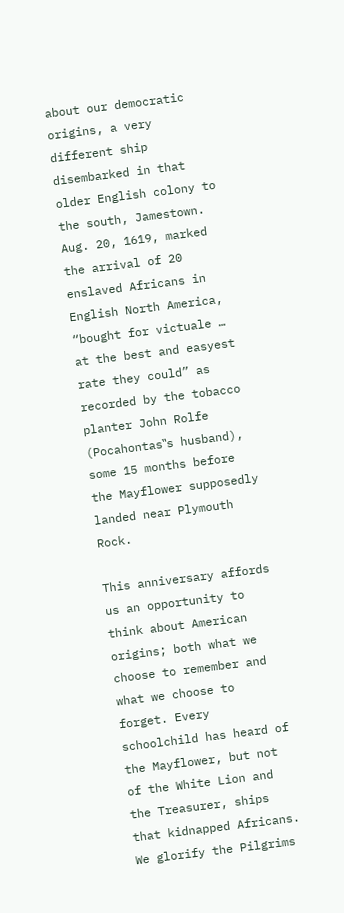about our democratic origins, a very different ship disembarked in that older English colony to the south, Jamestown. Aug. 20, 1619, marked the arrival of 20 enslaved Africans in English North America, “bought for victuale … at the best and easyest rate they could” as recorded by the tobacco planter John Rolfe (Pocahontas‟s husband), some 15 months before the Mayflower supposedly landed near Plymouth Rock.

This anniversary affords us an opportunity to think about American origins; both what we choose to remember and what we choose to forget. Every schoolchild has heard of the Mayflower, but not of the White Lion and the Treasurer, ships that kidnapped Africans. We glorify the Pilgrims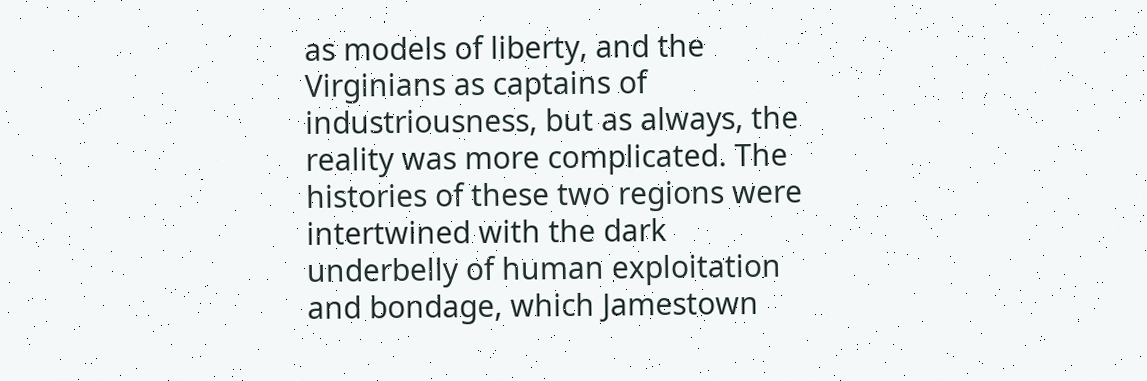as models of liberty, and the Virginians as captains of industriousness, but as always, the reality was more complicated. The histories of these two regions were intertwined with the dark underbelly of human exploitation and bondage, which Jamestown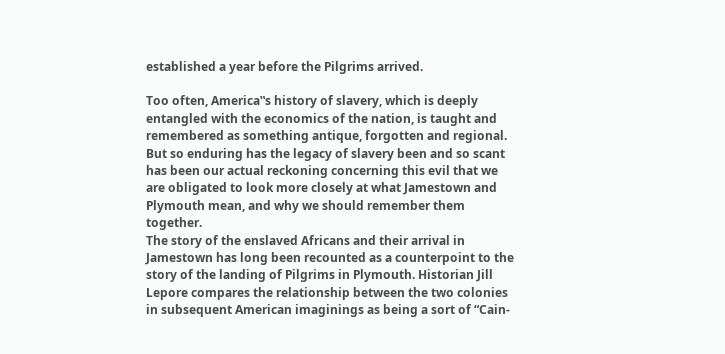established a year before the Pilgrims arrived.

Too often, America‟s history of slavery, which is deeply entangled with the economics of the nation, is taught and remembered as something antique, forgotten and regional. But so enduring has the legacy of slavery been and so scant has been our actual reckoning concerning this evil that we are obligated to look more closely at what Jamestown and Plymouth mean, and why we should remember them together.
The story of the enslaved Africans and their arrival in Jamestown has long been recounted as a counterpoint to the story of the landing of Pilgrims in Plymouth. Historian Jill Lepore compares the relationship between the two colonies in subsequent American imaginings as being a sort of “Cain-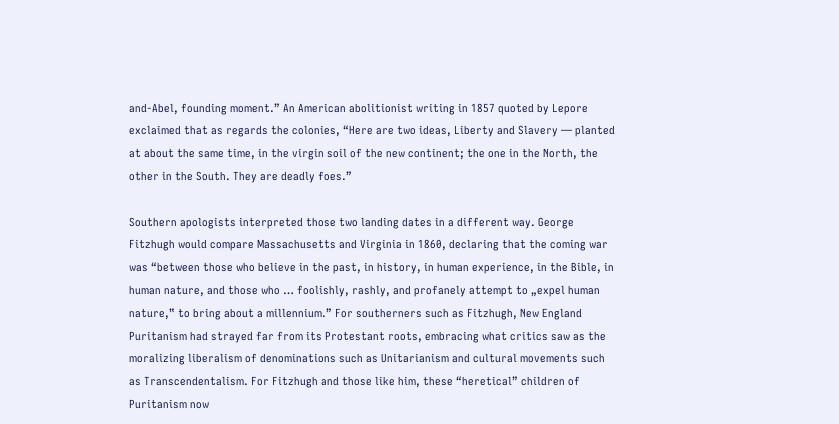and-Abel, founding moment.” An American abolitionist writing in 1857 quoted by Lepore exclaimed that as regards the colonies, “Here are two ideas, Liberty and Slavery — planted at about the same time, in the virgin soil of the new continent; the one in the North, the other in the South. They are deadly foes.”

Southern apologists interpreted those two landing dates in a different way. George Fitzhugh would compare Massachusetts and Virginia in 1860, declaring that the coming war was “between those who believe in the past, in history, in human experience, in the Bible, in human nature, and those who … foolishly, rashly, and profanely attempt to „expel human nature,‟ to bring about a millennium.” For southerners such as Fitzhugh, New England Puritanism had strayed far from its Protestant roots, embracing what critics saw as the moralizing liberalism of denominations such as Unitarianism and cultural movements such as Transcendentalism. For Fitzhugh and those like him, these “heretical” children of Puritanism now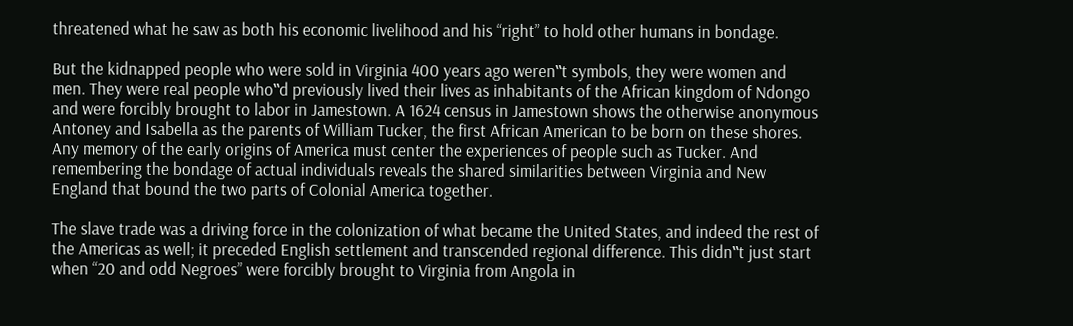threatened what he saw as both his economic livelihood and his “right” to hold other humans in bondage.

But the kidnapped people who were sold in Virginia 400 years ago weren‟t symbols, they were women and men. They were real people who‟d previously lived their lives as inhabitants of the African kingdom of Ndongo and were forcibly brought to labor in Jamestown. A 1624 census in Jamestown shows the otherwise anonymous Antoney and Isabella as the parents of William Tucker, the first African American to be born on these shores. Any memory of the early origins of America must center the experiences of people such as Tucker. And remembering the bondage of actual individuals reveals the shared similarities between Virginia and New England that bound the two parts of Colonial America together.

The slave trade was a driving force in the colonization of what became the United States, and indeed the rest of the Americas as well; it preceded English settlement and transcended regional difference. This didn‟t just start when “20 and odd Negroes” were forcibly brought to Virginia from Angola in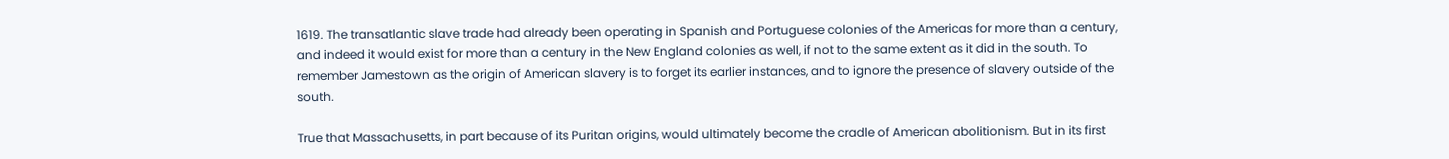1619. The transatlantic slave trade had already been operating in Spanish and Portuguese colonies of the Americas for more than a century, and indeed it would exist for more than a century in the New England colonies as well, if not to the same extent as it did in the south. To remember Jamestown as the origin of American slavery is to forget its earlier instances, and to ignore the presence of slavery outside of the south.

True that Massachusetts, in part because of its Puritan origins, would ultimately become the cradle of American abolitionism. But in its first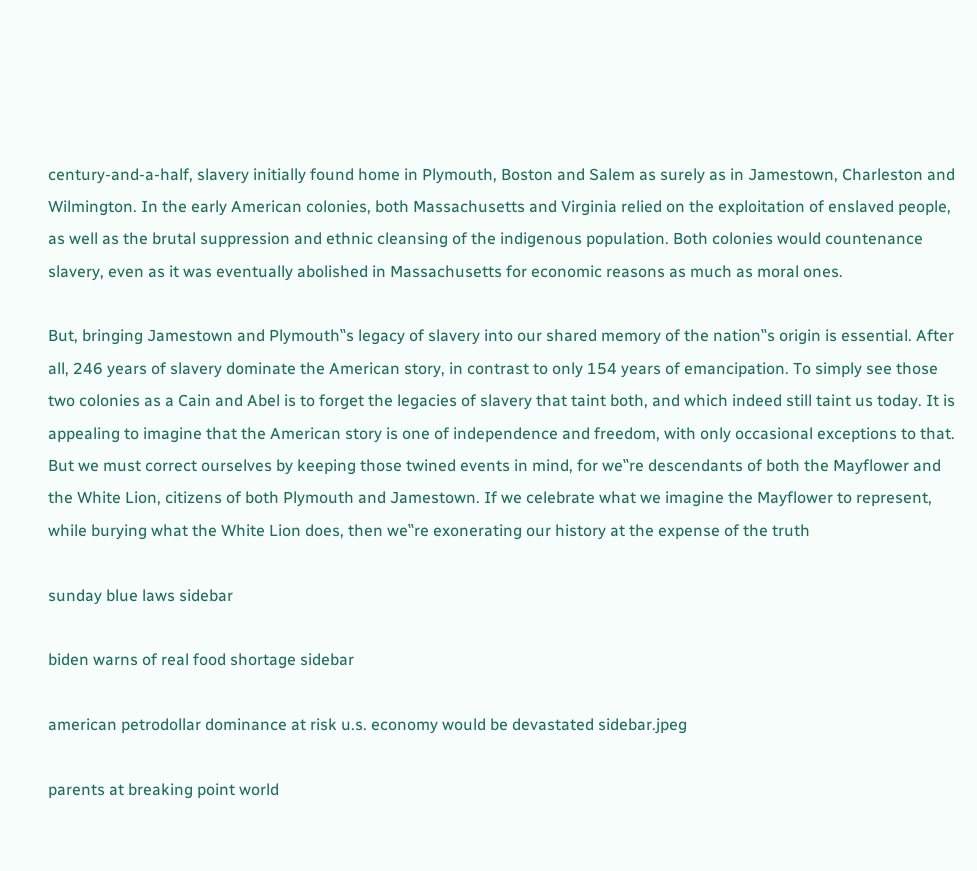century-and-a-half, slavery initially found home in Plymouth, Boston and Salem as surely as in Jamestown, Charleston and Wilmington. In the early American colonies, both Massachusetts and Virginia relied on the exploitation of enslaved people, as well as the brutal suppression and ethnic cleansing of the indigenous population. Both colonies would countenance slavery, even as it was eventually abolished in Massachusetts for economic reasons as much as moral ones.

But, bringing Jamestown and Plymouth‟s legacy of slavery into our shared memory of the nation‟s origin is essential. After all, 246 years of slavery dominate the American story, in contrast to only 154 years of emancipation. To simply see those two colonies as a Cain and Abel is to forget the legacies of slavery that taint both, and which indeed still taint us today. It is appealing to imagine that the American story is one of independence and freedom, with only occasional exceptions to that. But we must correct ourselves by keeping those twined events in mind, for we‟re descendants of both the Mayflower and the White Lion, citizens of both Plymouth and Jamestown. If we celebrate what we imagine the Mayflower to represent, while burying what the White Lion does, then we‟re exonerating our history at the expense of the truth

sunday blue laws sidebar

biden warns of real food shortage sidebar

american petrodollar dominance at risk u.s. economy would be devastated sidebar.jpeg

parents at breaking point world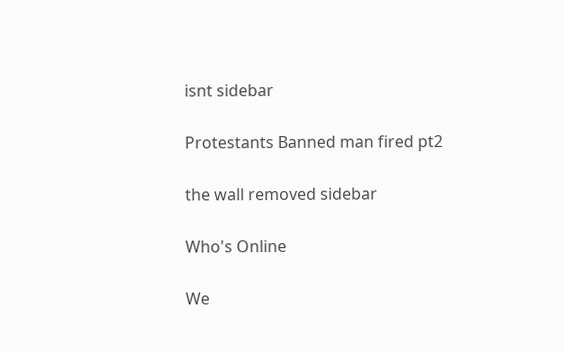isnt sidebar

Protestants Banned man fired pt2

the wall removed sidebar

Who's Online

We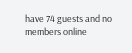have 74 guests and no members online